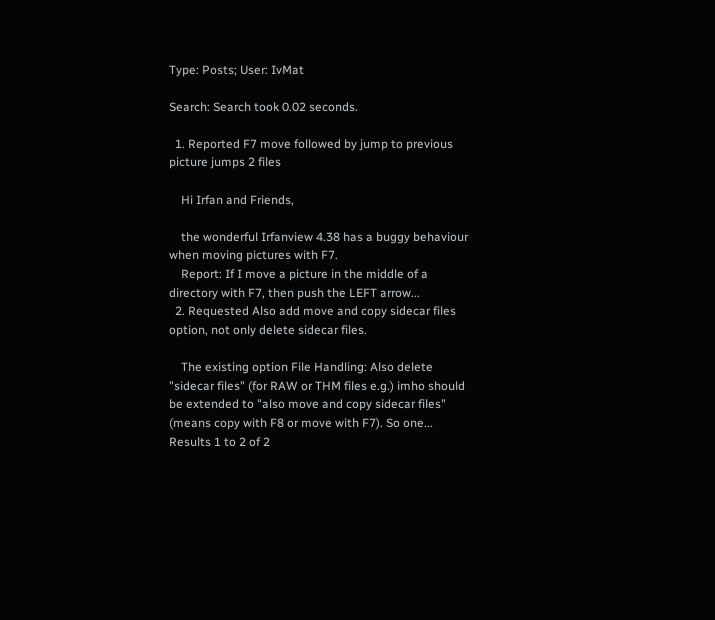Type: Posts; User: IvMat

Search: Search took 0.02 seconds.

  1. Reported F7 move followed by jump to previous picture jumps 2 files

    Hi Irfan and Friends,

    the wonderful Irfanview 4.38 has a buggy behaviour when moving pictures with F7.
    Report: If I move a picture in the middle of a directory with F7, then push the LEFT arrow...
  2. Requested Also add move and copy sidecar files option, not only delete sidecar files.

    The existing option File Handling: Also delete "sidecar files" (for RAW or THM files e.g.) imho should be extended to "also move and copy sidecar files" (means copy with F8 or move with F7). So one...
Results 1 to 2 of 2